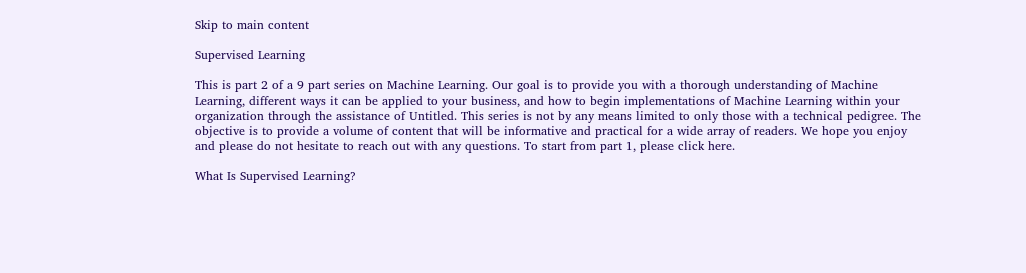Skip to main content

Supervised Learning

This is part 2 of a 9 part series on Machine Learning. Our goal is to provide you with a thorough understanding of Machine Learning, different ways it can be applied to your business, and how to begin implementations of Machine Learning within your organization through the assistance of Untitled. This series is not by any means limited to only those with a technical pedigree. The objective is to provide a volume of content that will be informative and practical for a wide array of readers. We hope you enjoy and please do not hesitate to reach out with any questions. To start from part 1, please click here.

What Is Supervised Learning?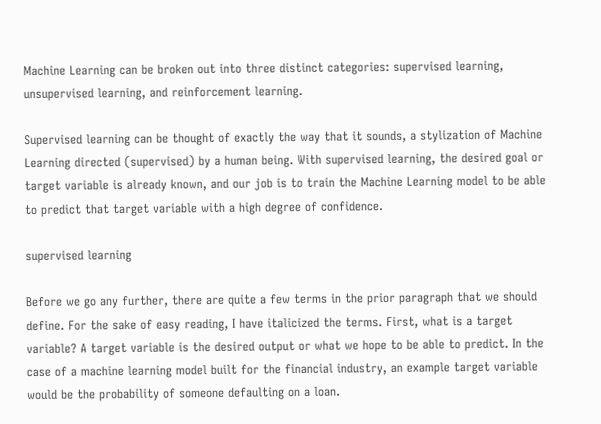Machine Learning can be broken out into three distinct categories: supervised learning, unsupervised learning, and reinforcement learning.

Supervised learning can be thought of exactly the way that it sounds, a stylization of Machine Learning directed (supervised) by a human being. With supervised learning, the desired goal or target variable is already known, and our job is to train the Machine Learning model to be able to predict that target variable with a high degree of confidence.

supervised learning

Before we go any further, there are quite a few terms in the prior paragraph that we should define. For the sake of easy reading, I have italicized the terms. First, what is a target variable? A target variable is the desired output or what we hope to be able to predict. In the case of a machine learning model built for the financial industry, an example target variable would be the probability of someone defaulting on a loan.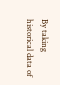By taking historical data of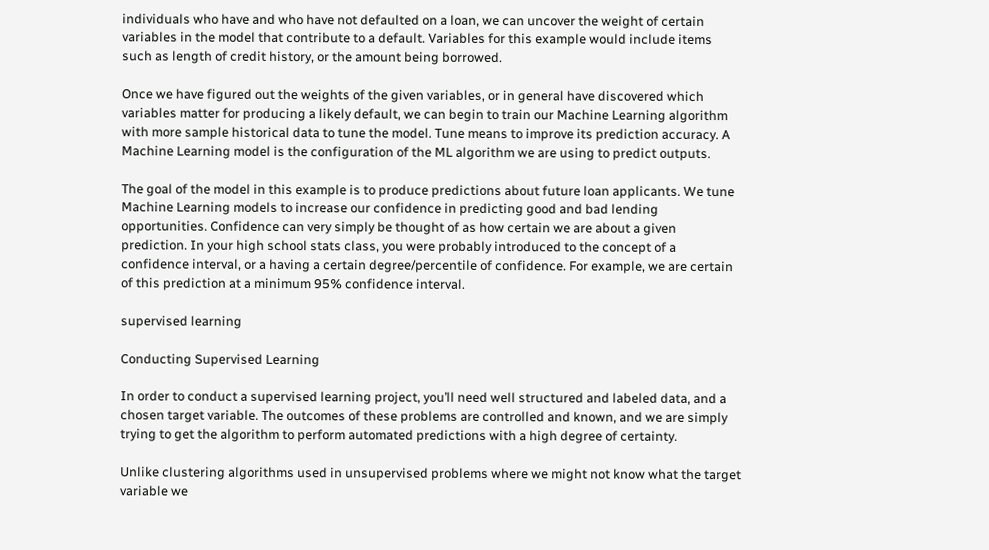individuals who have and who have not defaulted on a loan, we can uncover the weight of certain variables in the model that contribute to a default. Variables for this example would include items such as length of credit history, or the amount being borrowed.

Once we have figured out the weights of the given variables, or in general have discovered which variables matter for producing a likely default, we can begin to train our Machine Learning algorithm with more sample historical data to tune the model. Tune means to improve its prediction accuracy. A Machine Learning model is the configuration of the ML algorithm we are using to predict outputs.

The goal of the model in this example is to produce predictions about future loan applicants. We tune Machine Learning models to increase our confidence in predicting good and bad lending opportunities. Confidence can very simply be thought of as how certain we are about a given prediction. In your high school stats class, you were probably introduced to the concept of a confidence interval, or a having a certain degree/percentile of confidence. For example, we are certain of this prediction at a minimum 95% confidence interval.

supervised learning

Conducting Supervised Learning

In order to conduct a supervised learning project, you’ll need well structured and labeled data, and a chosen target variable. The outcomes of these problems are controlled and known, and we are simply trying to get the algorithm to perform automated predictions with a high degree of certainty.

Unlike clustering algorithms used in unsupervised problems where we might not know what the target variable we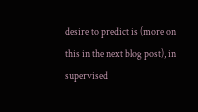desire to predict is (more on this in the next blog post), in supervised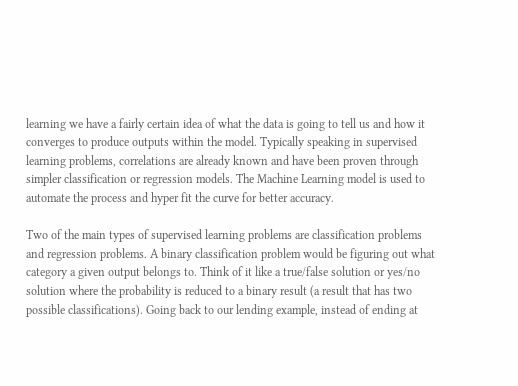learning we have a fairly certain idea of what the data is going to tell us and how it converges to produce outputs within the model. Typically speaking in supervised learning problems, correlations are already known and have been proven through simpler classification or regression models. The Machine Learning model is used to automate the process and hyper fit the curve for better accuracy.

Two of the main types of supervised learning problems are classification problems and regression problems. A binary classification problem would be figuring out what category a given output belongs to. Think of it like a true/false solution or yes/no solution where the probability is reduced to a binary result (a result that has two possible classifications). Going back to our lending example, instead of ending at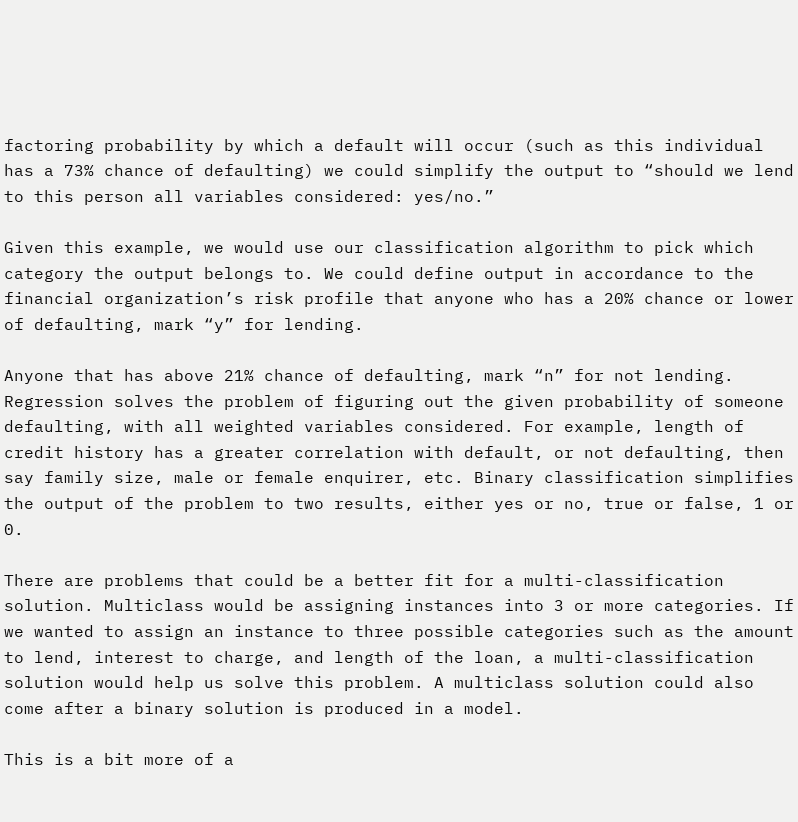factoring probability by which a default will occur (such as this individual has a 73% chance of defaulting) we could simplify the output to “should we lend to this person all variables considered: yes/no.”

Given this example, we would use our classification algorithm to pick which category the output belongs to. We could define output in accordance to the financial organization’s risk profile that anyone who has a 20% chance or lower of defaulting, mark “y” for lending.

Anyone that has above 21% chance of defaulting, mark “n” for not lending. Regression solves the problem of figuring out the given probability of someone defaulting, with all weighted variables considered. For example, length of credit history has a greater correlation with default, or not defaulting, then say family size, male or female enquirer, etc. Binary classification simplifies the output of the problem to two results, either yes or no, true or false, 1 or 0.

There are problems that could be a better fit for a multi-classification solution. Multiclass would be assigning instances into 3 or more categories. If we wanted to assign an instance to three possible categories such as the amount to lend, interest to charge, and length of the loan, a multi-classification solution would help us solve this problem. A multiclass solution could also come after a binary solution is produced in a model.

This is a bit more of a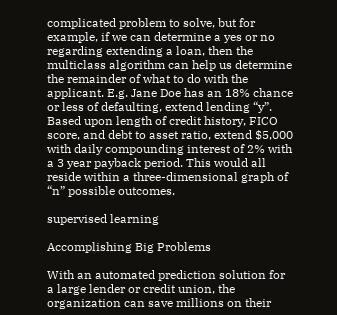complicated problem to solve, but for example, if we can determine a yes or no regarding extending a loan, then the multiclass algorithm can help us determine the remainder of what to do with the applicant. E.g. Jane Doe has an 18% chance or less of defaulting, extend lending “y”. Based upon length of credit history, FICO score, and debt to asset ratio, extend $5,000 with daily compounding interest of 2% with a 3 year payback period. This would all reside within a three-dimensional graph of “n” possible outcomes.

supervised learning

Accomplishing Big Problems

With an automated prediction solution for a large lender or credit union, the organization can save millions on their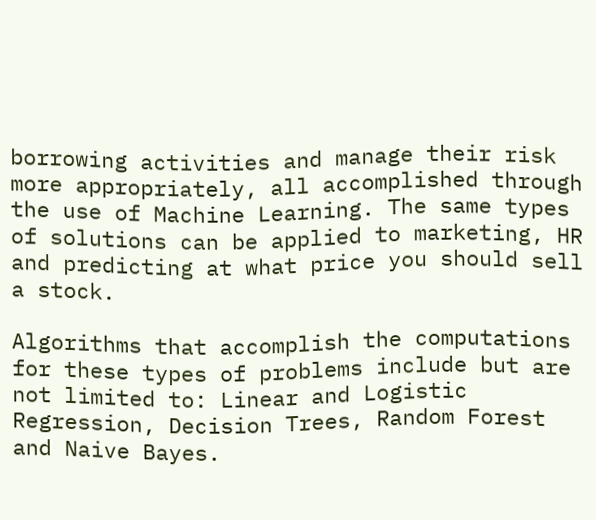borrowing activities and manage their risk more appropriately, all accomplished through the use of Machine Learning. The same types of solutions can be applied to marketing, HR and predicting at what price you should sell a stock.

Algorithms that accomplish the computations for these types of problems include but are not limited to: Linear and Logistic Regression, Decision Trees, Random Forest and Naive Bayes.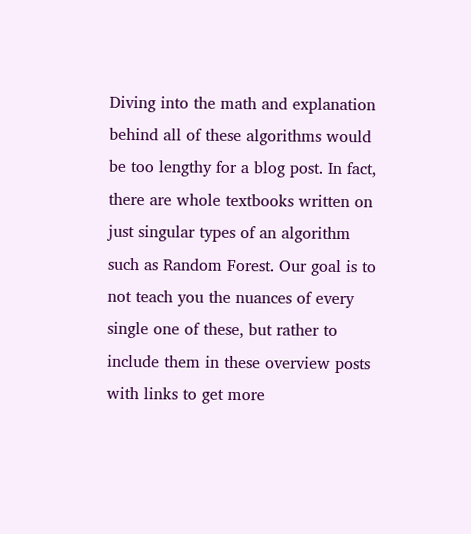Diving into the math and explanation behind all of these algorithms would be too lengthy for a blog post. In fact, there are whole textbooks written on just singular types of an algorithm such as Random Forest. Our goal is to not teach you the nuances of every single one of these, but rather to include them in these overview posts with links to get more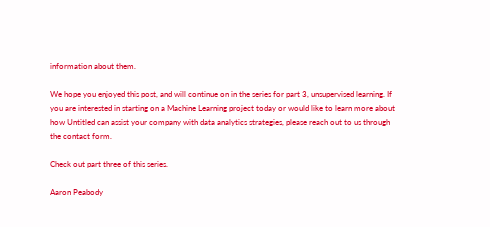information about them.

We hope you enjoyed this post, and will continue on in the series for part 3, unsupervised learning. If you are interested in starting on a Machine Learning project today or would like to learn more about how Untitled can assist your company with data analytics strategies, please reach out to us through the contact form.

Check out part three of this series.

Aaron Peabody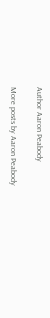Author Aaron Peabody

More posts by Aaron Peabody